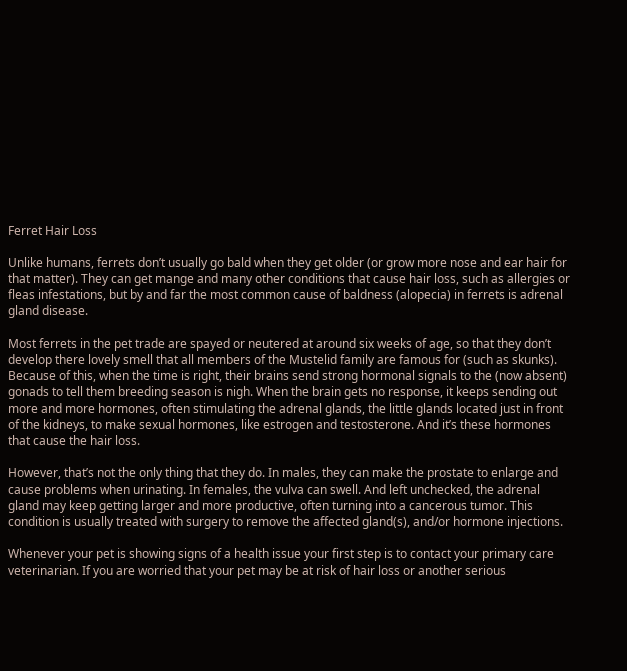Ferret Hair Loss

Unlike humans, ferrets don’t usually go bald when they get older (or grow more nose and ear hair for that matter). They can get mange and many other conditions that cause hair loss, such as allergies or fleas infestations, but by and far the most common cause of baldness (alopecia) in ferrets is adrenal gland disease.

Most ferrets in the pet trade are spayed or neutered at around six weeks of age, so that they don’t develop there lovely smell that all members of the Mustelid family are famous for (such as skunks). Because of this, when the time is right, their brains send strong hormonal signals to the (now absent) gonads to tell them breeding season is nigh. When the brain gets no response, it keeps sending out more and more hormones, often stimulating the adrenal glands, the little glands located just in front of the kidneys, to make sexual hormones, like estrogen and testosterone. And it’s these hormones that cause the hair loss.

However, that’s not the only thing that they do. In males, they can make the prostate to enlarge and cause problems when urinating. In females, the vulva can swell. And left unchecked, the adrenal gland may keep getting larger and more productive, often turning into a cancerous tumor. This condition is usually treated with surgery to remove the affected gland(s), and/or hormone injections.

Whenever your pet is showing signs of a health issue your first step is to contact your primary care veterinarian. If you are worried that your pet may be at risk of hair loss or another serious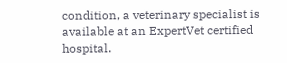condition, a veterinary specialist is available at an ExpertVet certified hospital.